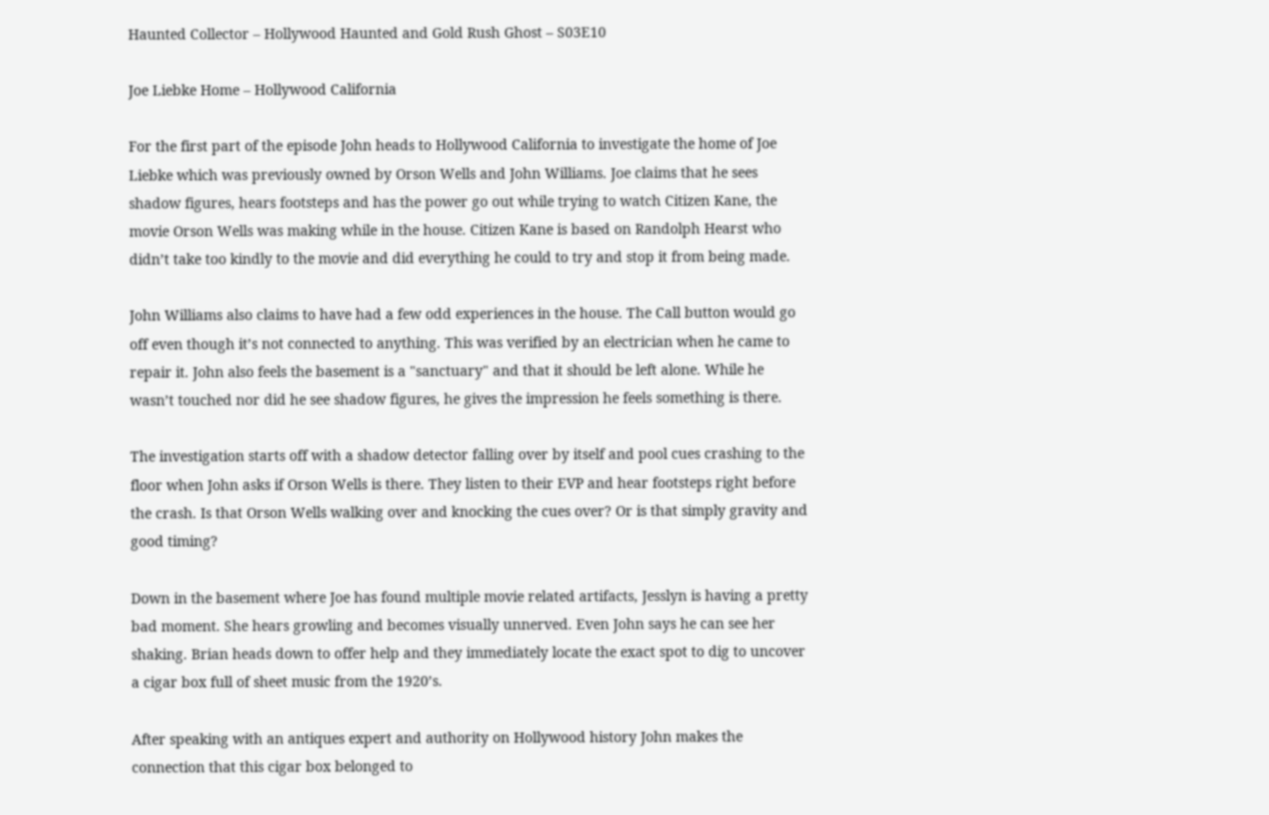Haunted Collector – Hollywood Haunted and Gold Rush Ghost – S03E10

Joe Liebke Home – Hollywood California

For the first part of the episode John heads to Hollywood California to investigate the home of Joe Liebke which was previously owned by Orson Wells and John Williams. Joe claims that he sees shadow figures, hears footsteps and has the power go out while trying to watch Citizen Kane, the movie Orson Wells was making while in the house. Citizen Kane is based on Randolph Hearst who didn’t take too kindly to the movie and did everything he could to try and stop it from being made.

John Williams also claims to have had a few odd experiences in the house. The Call button would go off even though it’s not connected to anything. This was verified by an electrician when he came to repair it. John also feels the basement is a "sanctuary" and that it should be left alone. While he wasn’t touched nor did he see shadow figures, he gives the impression he feels something is there.

The investigation starts off with a shadow detector falling over by itself and pool cues crashing to the floor when John asks if Orson Wells is there. They listen to their EVP and hear footsteps right before the crash. Is that Orson Wells walking over and knocking the cues over? Or is that simply gravity and good timing?

Down in the basement where Joe has found multiple movie related artifacts, Jesslyn is having a pretty bad moment. She hears growling and becomes visually unnerved. Even John says he can see her shaking. Brian heads down to offer help and they immediately locate the exact spot to dig to uncover a cigar box full of sheet music from the 1920’s.

After speaking with an antiques expert and authority on Hollywood history John makes the connection that this cigar box belonged to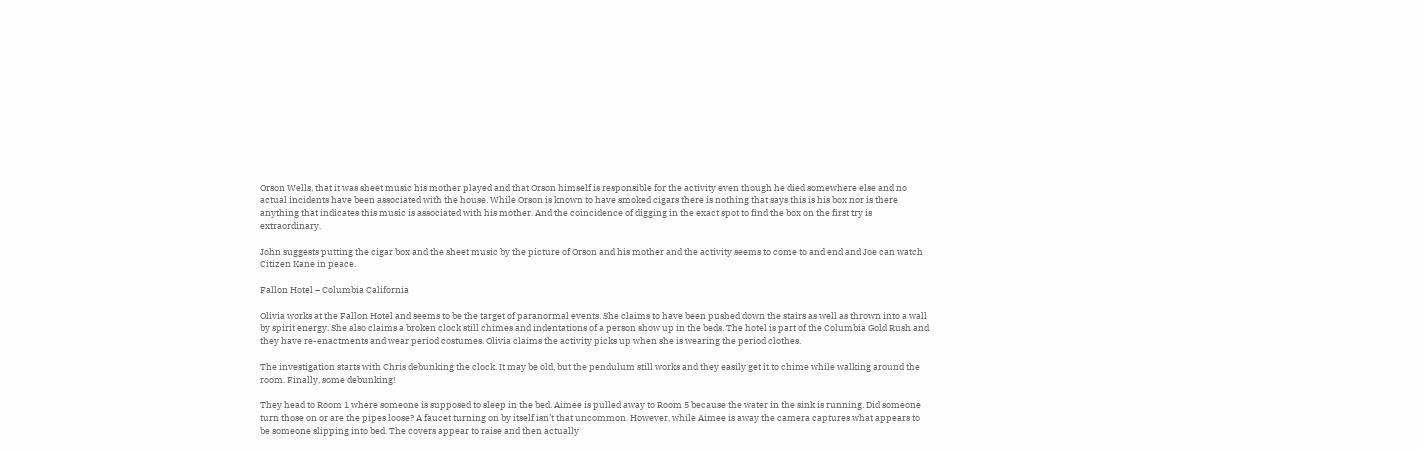Orson Wells, that it was sheet music his mother played and that Orson himself is responsible for the activity even though he died somewhere else and no actual incidents have been associated with the house. While Orson is known to have smoked cigars there is nothing that says this is his box nor is there anything that indicates this music is associated with his mother. And the coincidence of digging in the exact spot to find the box on the first try is extraordinary.

John suggests putting the cigar box and the sheet music by the picture of Orson and his mother and the activity seems to come to and end and Joe can watch Citizen Kane in peace.

Fallon Hotel – Columbia California

Olivia works at the Fallon Hotel and seems to be the target of paranormal events. She claims to have been pushed down the stairs as well as thrown into a wall by spirit energy. She also claims a broken clock still chimes and indentations of a person show up in the beds. The hotel is part of the Columbia Gold Rush and they have re-enactments and wear period costumes. Olivia claims the activity picks up when she is wearing the period clothes.

The investigation starts with Chris debunking the clock. It may be old, but the pendulum still works and they easily get it to chime while walking around the room. Finally, some debunking!

They head to Room 1 where someone is supposed to sleep in the bed. Aimee is pulled away to Room 5 because the water in the sink is running. Did someone turn those on or are the pipes loose? A faucet turning on by itself isn’t that uncommon. However, while Aimee is away the camera captures what appears to be someone slipping into bed. The covers appear to raise and then actually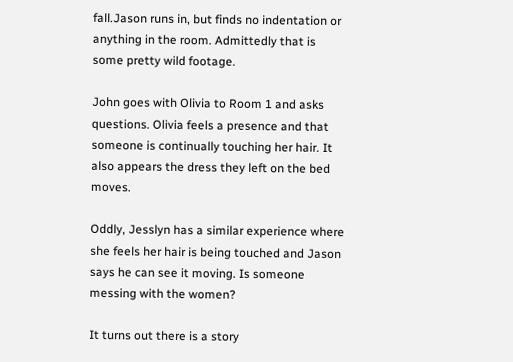fall.Jason runs in, but finds no indentation or anything in the room. Admittedly that is some pretty wild footage.

John goes with Olivia to Room 1 and asks questions. Olivia feels a presence and that someone is continually touching her hair. It also appears the dress they left on the bed moves.

Oddly, Jesslyn has a similar experience where she feels her hair is being touched and Jason says he can see it moving. Is someone messing with the women?

It turns out there is a story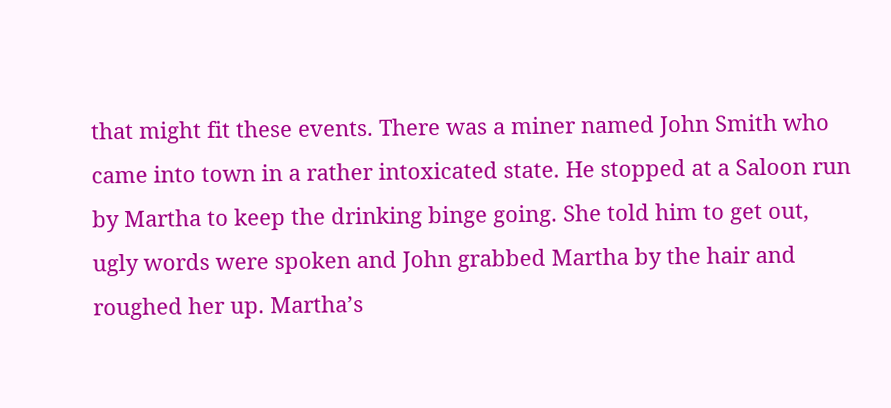that might fit these events. There was a miner named John Smith who came into town in a rather intoxicated state. He stopped at a Saloon run by Martha to keep the drinking binge going. She told him to get out, ugly words were spoken and John grabbed Martha by the hair and roughed her up. Martha’s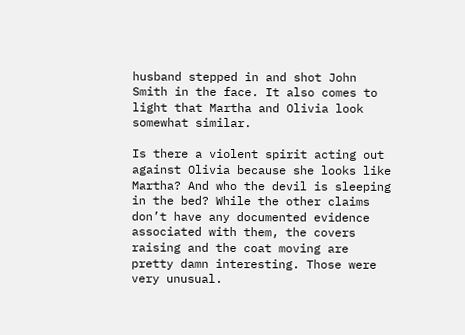husband stepped in and shot John Smith in the face. It also comes to light that Martha and Olivia look somewhat similar.

Is there a violent spirit acting out against Olivia because she looks like Martha? And who the devil is sleeping in the bed? While the other claims don’t have any documented evidence associated with them, the covers raising and the coat moving are pretty damn interesting. Those were very unusual.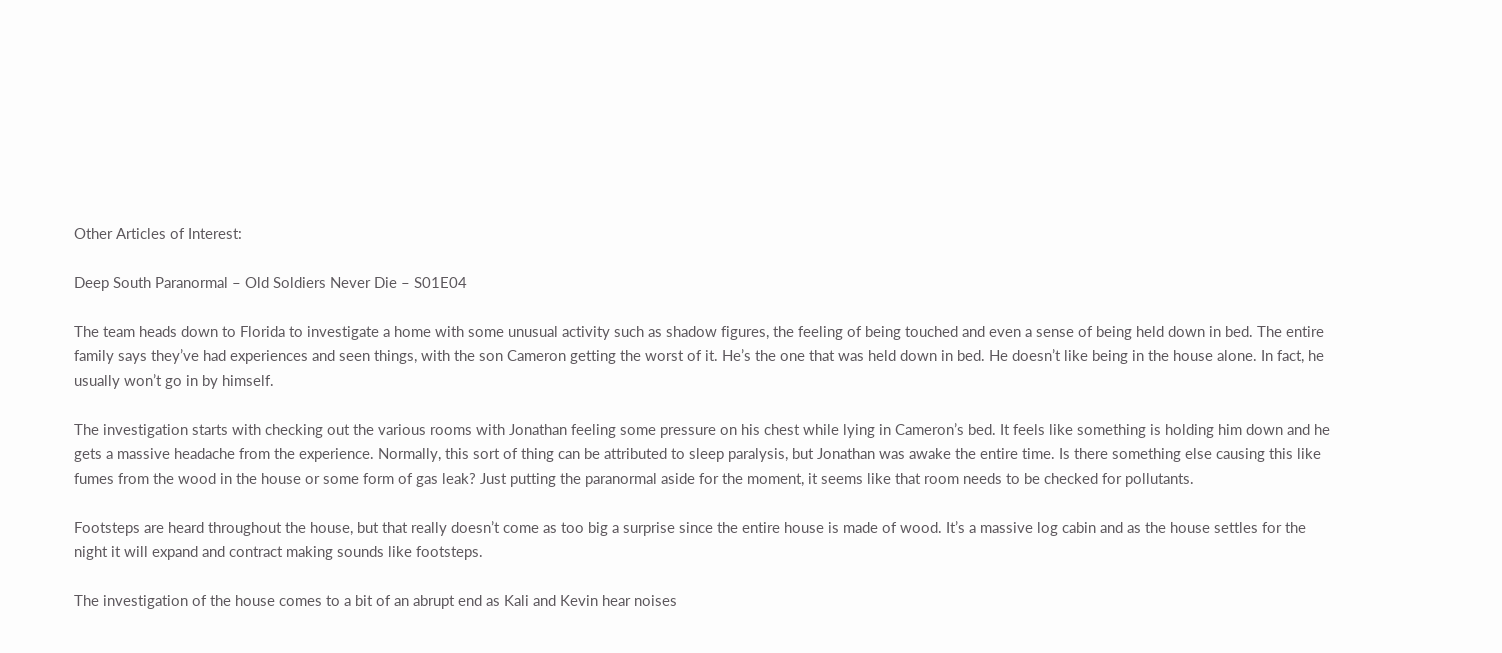Other Articles of Interest:

Deep South Paranormal – Old Soldiers Never Die – S01E04

The team heads down to Florida to investigate a home with some unusual activity such as shadow figures, the feeling of being touched and even a sense of being held down in bed. The entire family says they’ve had experiences and seen things, with the son Cameron getting the worst of it. He’s the one that was held down in bed. He doesn’t like being in the house alone. In fact, he usually won’t go in by himself.

The investigation starts with checking out the various rooms with Jonathan feeling some pressure on his chest while lying in Cameron’s bed. It feels like something is holding him down and he gets a massive headache from the experience. Normally, this sort of thing can be attributed to sleep paralysis, but Jonathan was awake the entire time. Is there something else causing this like fumes from the wood in the house or some form of gas leak? Just putting the paranormal aside for the moment, it seems like that room needs to be checked for pollutants.

Footsteps are heard throughout the house, but that really doesn’t come as too big a surprise since the entire house is made of wood. It’s a massive log cabin and as the house settles for the night it will expand and contract making sounds like footsteps.

The investigation of the house comes to a bit of an abrupt end as Kali and Kevin hear noises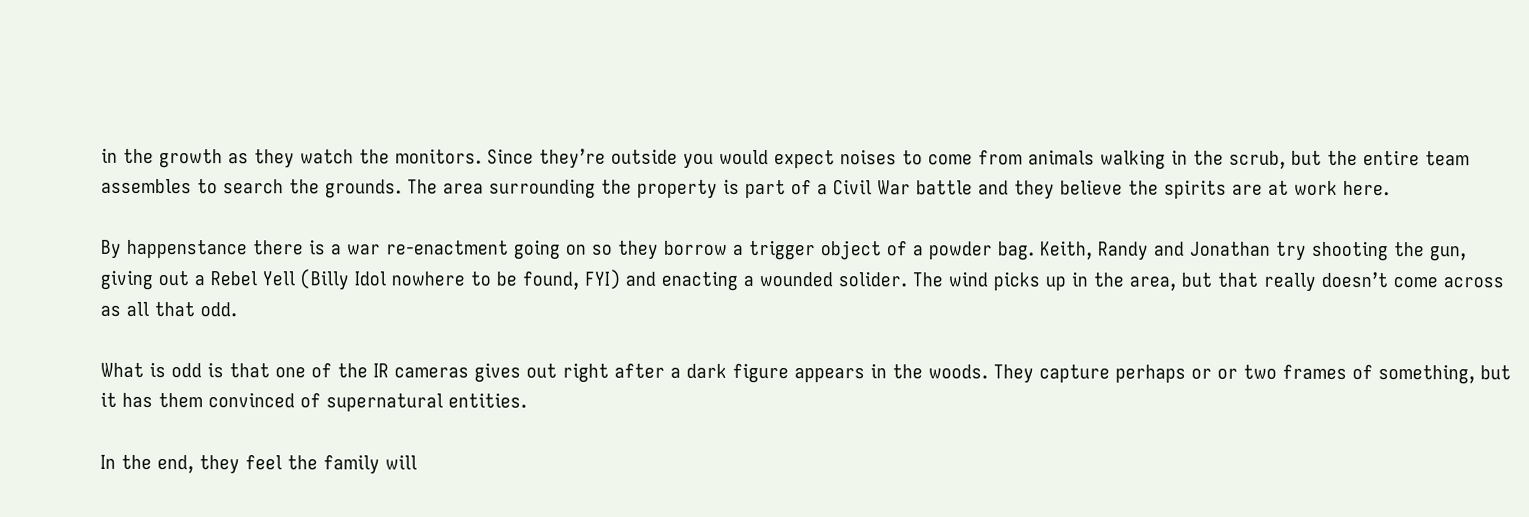in the growth as they watch the monitors. Since they’re outside you would expect noises to come from animals walking in the scrub, but the entire team assembles to search the grounds. The area surrounding the property is part of a Civil War battle and they believe the spirits are at work here.

By happenstance there is a war re-enactment going on so they borrow a trigger object of a powder bag. Keith, Randy and Jonathan try shooting the gun, giving out a Rebel Yell (Billy Idol nowhere to be found, FYI) and enacting a wounded solider. The wind picks up in the area, but that really doesn’t come across as all that odd.

What is odd is that one of the IR cameras gives out right after a dark figure appears in the woods. They capture perhaps or or two frames of something, but it has them convinced of supernatural entities.

In the end, they feel the family will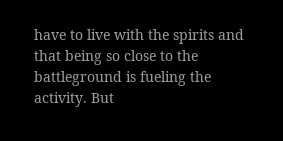have to live with the spirits and that being so close to the battleground is fueling the activity. But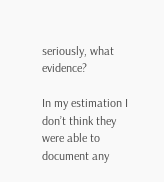seriously, what evidence?

In my estimation I don’t think they were able to document any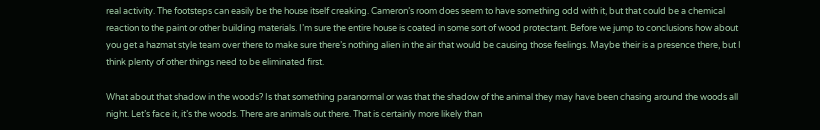real activity. The footsteps can easily be the house itself creaking. Cameron’s room does seem to have something odd with it, but that could be a chemical reaction to the paint or other building materials. I’m sure the entire house is coated in some sort of wood protectant. Before we jump to conclusions how about you get a hazmat style team over there to make sure there’s nothing alien in the air that would be causing those feelings. Maybe their is a presence there, but I think plenty of other things need to be eliminated first.

What about that shadow in the woods? Is that something paranormal or was that the shadow of the animal they may have been chasing around the woods all night. Let’s face it, it’s the woods. There are animals out there. That is certainly more likely than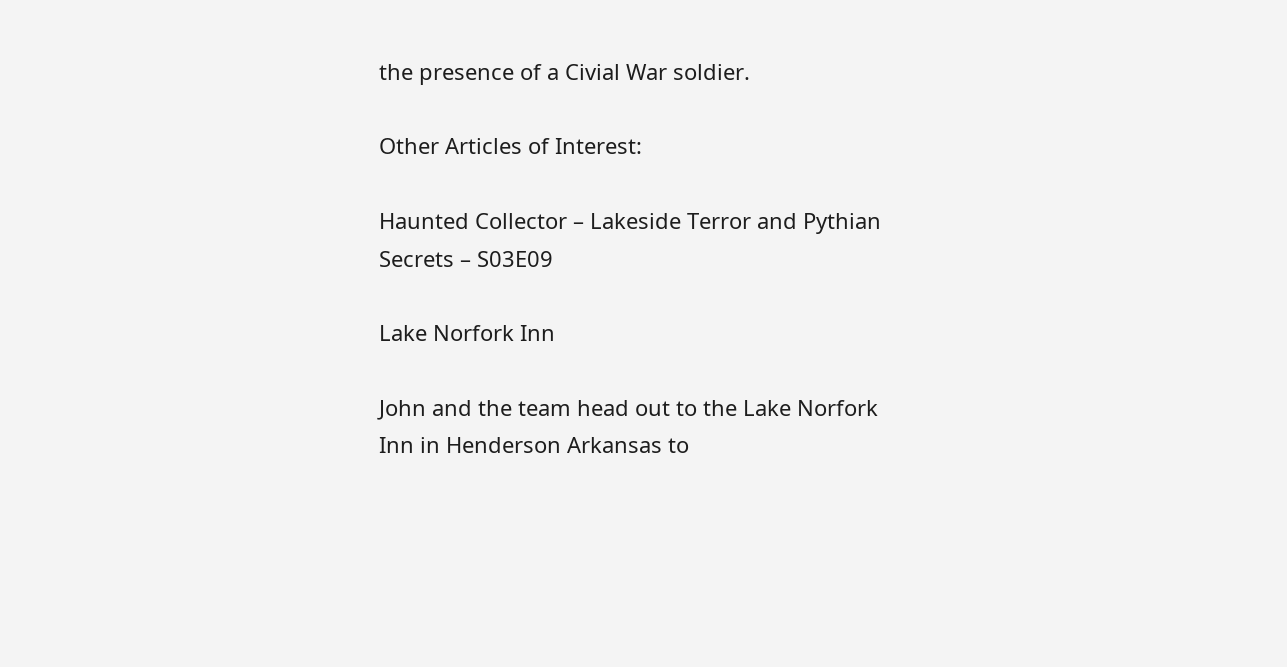the presence of a Civial War soldier.

Other Articles of Interest:

Haunted Collector – Lakeside Terror and Pythian Secrets – S03E09

Lake Norfork Inn

John and the team head out to the Lake Norfork Inn in Henderson Arkansas to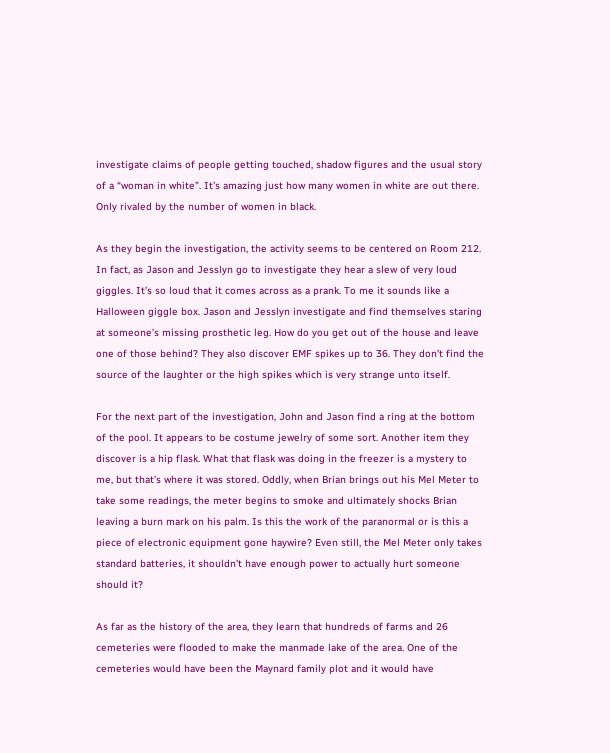investigate claims of people getting touched, shadow figures and the usual story of a “woman in white”. It’s amazing just how many women in white are out there. Only rivaled by the number of women in black.

As they begin the investigation, the activity seems to be centered on Room 212. In fact, as Jason and Jesslyn go to investigate they hear a slew of very loud giggles. It’s so loud that it comes across as a prank. To me it sounds like a Halloween giggle box. Jason and Jesslyn investigate and find themselves staring at someone’s missing prosthetic leg. How do you get out of the house and leave one of those behind? They also discover EMF spikes up to 36. They don’t find the source of the laughter or the high spikes which is very strange unto itself.

For the next part of the investigation, John and Jason find a ring at the bottom of the pool. It appears to be costume jewelry of some sort. Another item they discover is a hip flask. What that flask was doing in the freezer is a mystery to me, but that’s where it was stored. Oddly, when Brian brings out his Mel Meter to take some readings, the meter begins to smoke and ultimately shocks Brian leaving a burn mark on his palm. Is this the work of the paranormal or is this a piece of electronic equipment gone haywire? Even still, the Mel Meter only takes standard batteries, it shouldn’t have enough power to actually hurt someone should it?

As far as the history of the area, they learn that hundreds of farms and 26 cemeteries were flooded to make the manmade lake of the area. One of the cemeteries would have been the Maynard family plot and it would have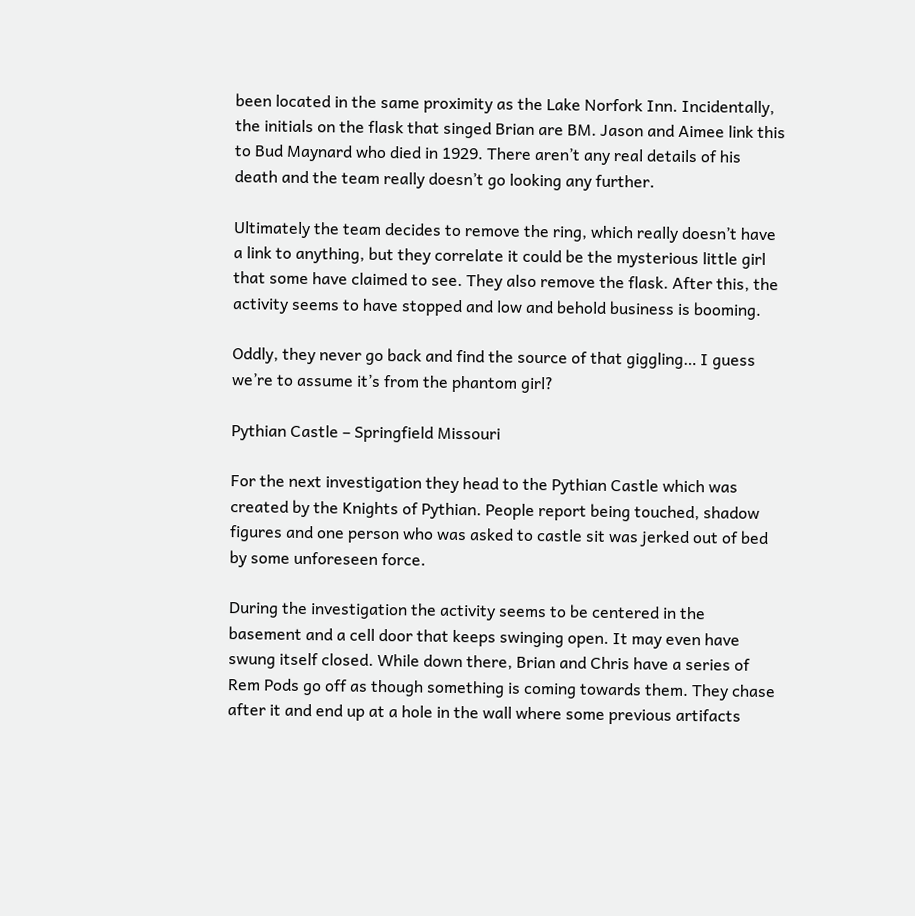been located in the same proximity as the Lake Norfork Inn. Incidentally, the initials on the flask that singed Brian are BM. Jason and Aimee link this to Bud Maynard who died in 1929. There aren’t any real details of his death and the team really doesn’t go looking any further.

Ultimately the team decides to remove the ring, which really doesn’t have a link to anything, but they correlate it could be the mysterious little girl that some have claimed to see. They also remove the flask. After this, the activity seems to have stopped and low and behold business is booming.

Oddly, they never go back and find the source of that giggling… I guess we’re to assume it’s from the phantom girl?

Pythian Castle – Springfield Missouri

For the next investigation they head to the Pythian Castle which was created by the Knights of Pythian. People report being touched, shadow figures and one person who was asked to castle sit was jerked out of bed by some unforeseen force.

During the investigation the activity seems to be centered in the basement and a cell door that keeps swinging open. It may even have swung itself closed. While down there, Brian and Chris have a series of Rem Pods go off as though something is coming towards them. They chase after it and end up at a hole in the wall where some previous artifacts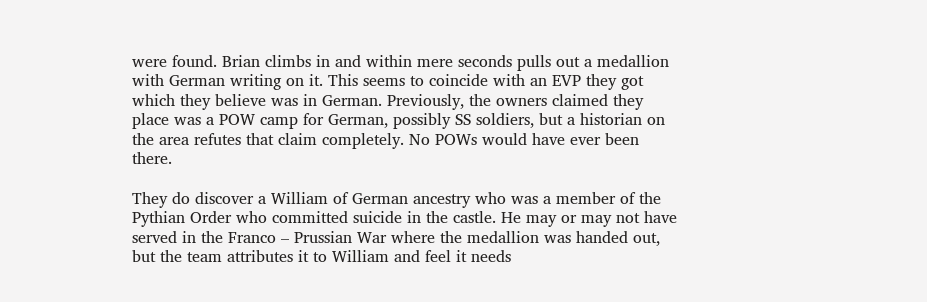were found. Brian climbs in and within mere seconds pulls out a medallion with German writing on it. This seems to coincide with an EVP they got which they believe was in German. Previously, the owners claimed they place was a POW camp for German, possibly SS soldiers, but a historian on the area refutes that claim completely. No POWs would have ever been there.

They do discover a William of German ancestry who was a member of the Pythian Order who committed suicide in the castle. He may or may not have served in the Franco – Prussian War where the medallion was handed out, but the team attributes it to William and feel it needs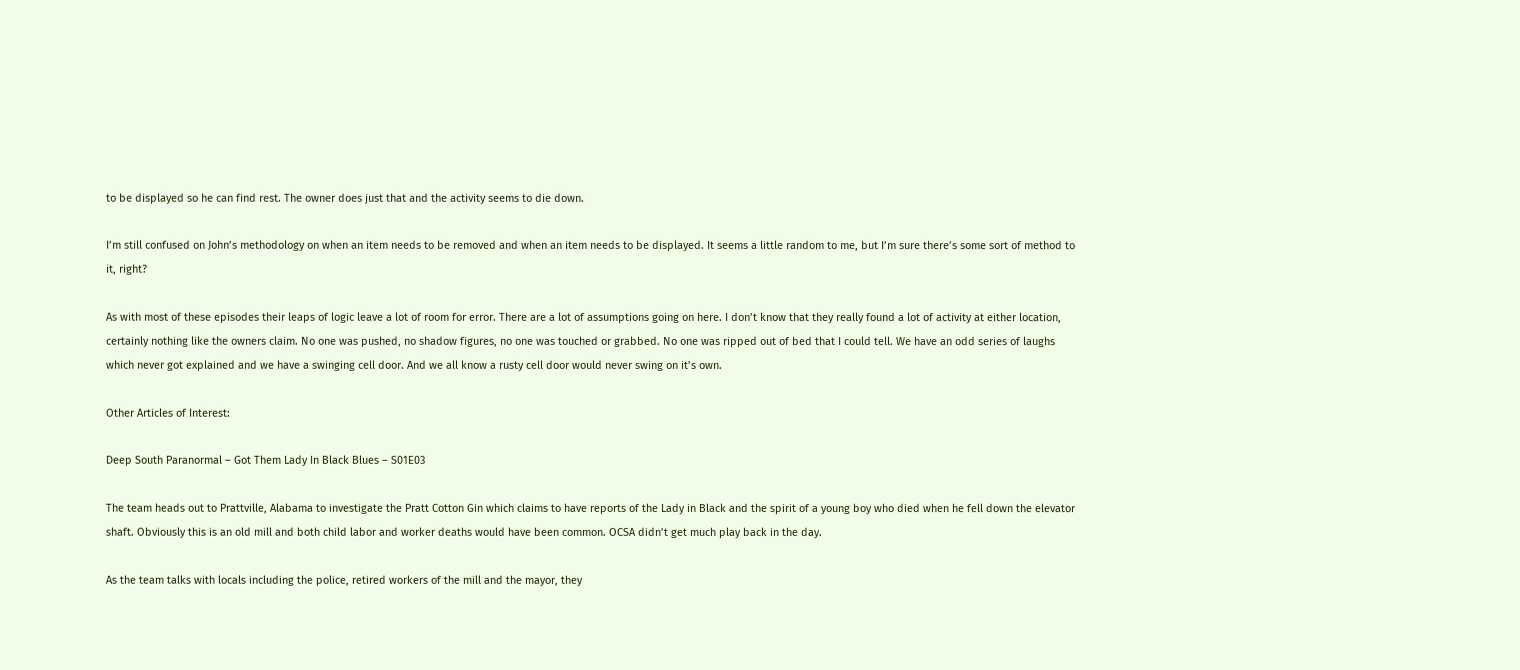to be displayed so he can find rest. The owner does just that and the activity seems to die down.

I’m still confused on John’s methodology on when an item needs to be removed and when an item needs to be displayed. It seems a little random to me, but I’m sure there’s some sort of method to it, right?

As with most of these episodes their leaps of logic leave a lot of room for error. There are a lot of assumptions going on here. I don’t know that they really found a lot of activity at either location, certainly nothing like the owners claim. No one was pushed, no shadow figures, no one was touched or grabbed. No one was ripped out of bed that I could tell. We have an odd series of laughs which never got explained and we have a swinging cell door. And we all know a rusty cell door would never swing on it’s own.

Other Articles of Interest:

Deep South Paranormal – Got Them Lady In Black Blues – S01E03

The team heads out to Prattville, Alabama to investigate the Pratt Cotton Gin which claims to have reports of the Lady in Black and the spirit of a young boy who died when he fell down the elevator shaft. Obviously this is an old mill and both child labor and worker deaths would have been common. OCSA didn’t get much play back in the day.

As the team talks with locals including the police, retired workers of the mill and the mayor, they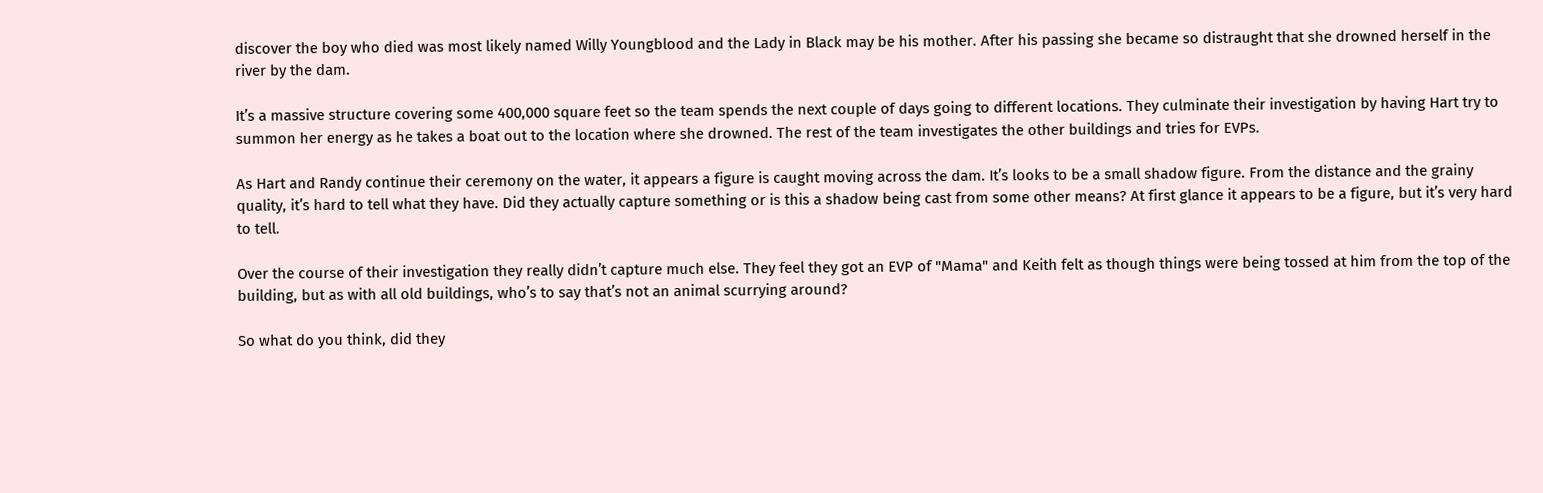discover the boy who died was most likely named Willy Youngblood and the Lady in Black may be his mother. After his passing she became so distraught that she drowned herself in the river by the dam.

It’s a massive structure covering some 400,000 square feet so the team spends the next couple of days going to different locations. They culminate their investigation by having Hart try to summon her energy as he takes a boat out to the location where she drowned. The rest of the team investigates the other buildings and tries for EVPs.

As Hart and Randy continue their ceremony on the water, it appears a figure is caught moving across the dam. It’s looks to be a small shadow figure. From the distance and the grainy quality, it’s hard to tell what they have. Did they actually capture something or is this a shadow being cast from some other means? At first glance it appears to be a figure, but it’s very hard to tell.

Over the course of their investigation they really didn’t capture much else. They feel they got an EVP of "Mama" and Keith felt as though things were being tossed at him from the top of the building, but as with all old buildings, who’s to say that’s not an animal scurrying around?

So what do you think, did they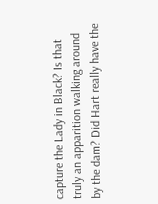capture the Lady in Black? Is that truly an apparition walking around by the dam? Did Hart really have the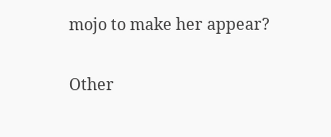mojo to make her appear?

Other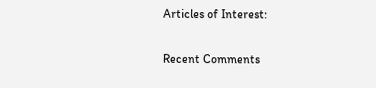Articles of Interest:

Recent Comments